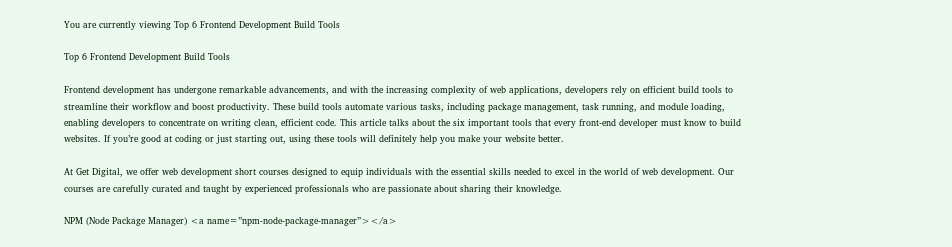You are currently viewing Top 6 Frontend Development Build Tools

Top 6 Frontend Development Build Tools

Frontend development has undergone remarkable advancements, and with the increasing complexity of web applications, developers rely on efficient build tools to streamline their workflow and boost productivity. These build tools automate various tasks, including package management, task running, and module loading, enabling developers to concentrate on writing clean, efficient code. This article talks about the six important tools that every front-end developer must know to build websites. If you’re good at coding or just starting out, using these tools will definitely help you make your website better.

At Get Digital, we offer web development short courses designed to equip individuals with the essential skills needed to excel in the world of web development. Our courses are carefully curated and taught by experienced professionals who are passionate about sharing their knowledge.

NPM (Node Package Manager) <a name=”npm-node-package-manager”></a>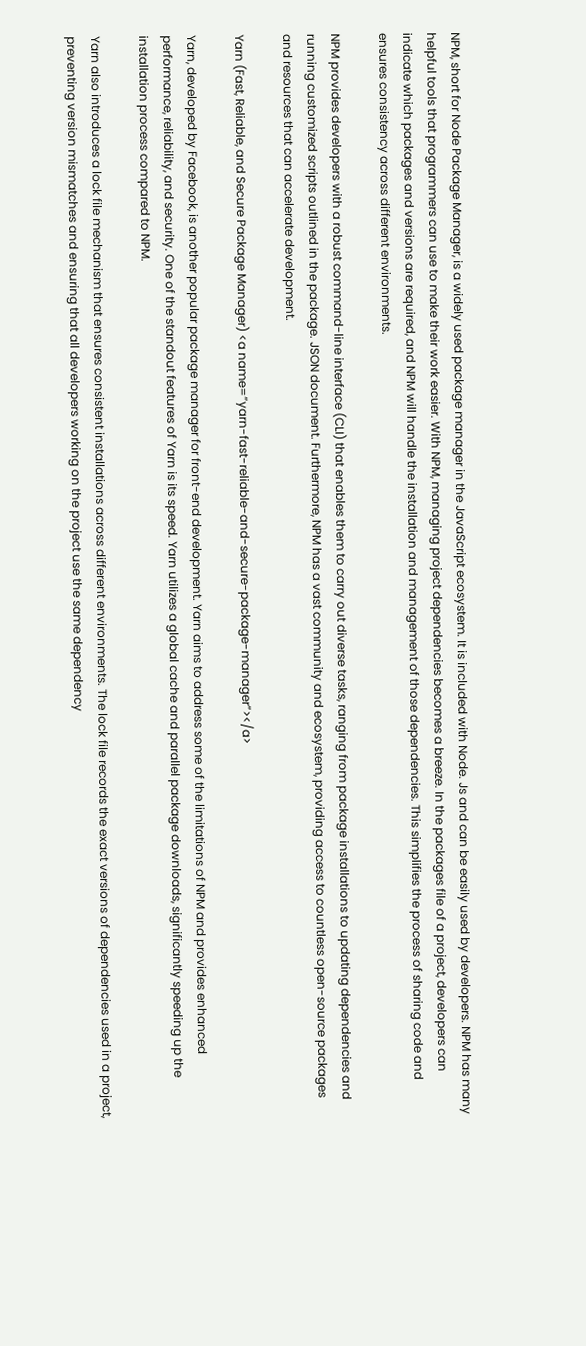NPM, short for Node Package Manager, is a widely used package manager in the JavaScript ecosystem. It is included with Node. Js and can be easily used by developers. NPM has many helpful tools that programmers can use to make their work easier. With NPM, managing project dependencies becomes a breeze. In the packages file of a project, developers can indicate which packages and versions are required, and NPM will handle the installation and management of those dependencies. This simplifies the process of sharing code and ensures consistency across different environments.

NPM provides developers with a robust command-line interface (CLI) that enables them to carry out diverse tasks, ranging from package installations to updating dependencies and running customized scripts outlined in the package. JSON document. Furthermore, NPM has a vast community and ecosystem, providing access to countless open-source packages and resources that can accelerate development.

Yarn (Fast, Reliable, and Secure Package Manager) <a name=”yarn-fast-reliable-and-secure-package-manager”></a>

Yarn, developed by Facebook, is another popular package manager for front-end development. Yarn aims to address some of the limitations of NPM and provides enhanced performance, reliability, and security. One of the standout features of Yarn is its speed. Yarn utilizes a global cache and parallel package downloads, significantly speeding up the installation process compared to NPM.

Yarn also introduces a lock file mechanism that ensures consistent installations across different environments. The lock file records the exact versions of dependencies used in a project, preventing version mismatches and ensuring that all developers working on the project use the same dependency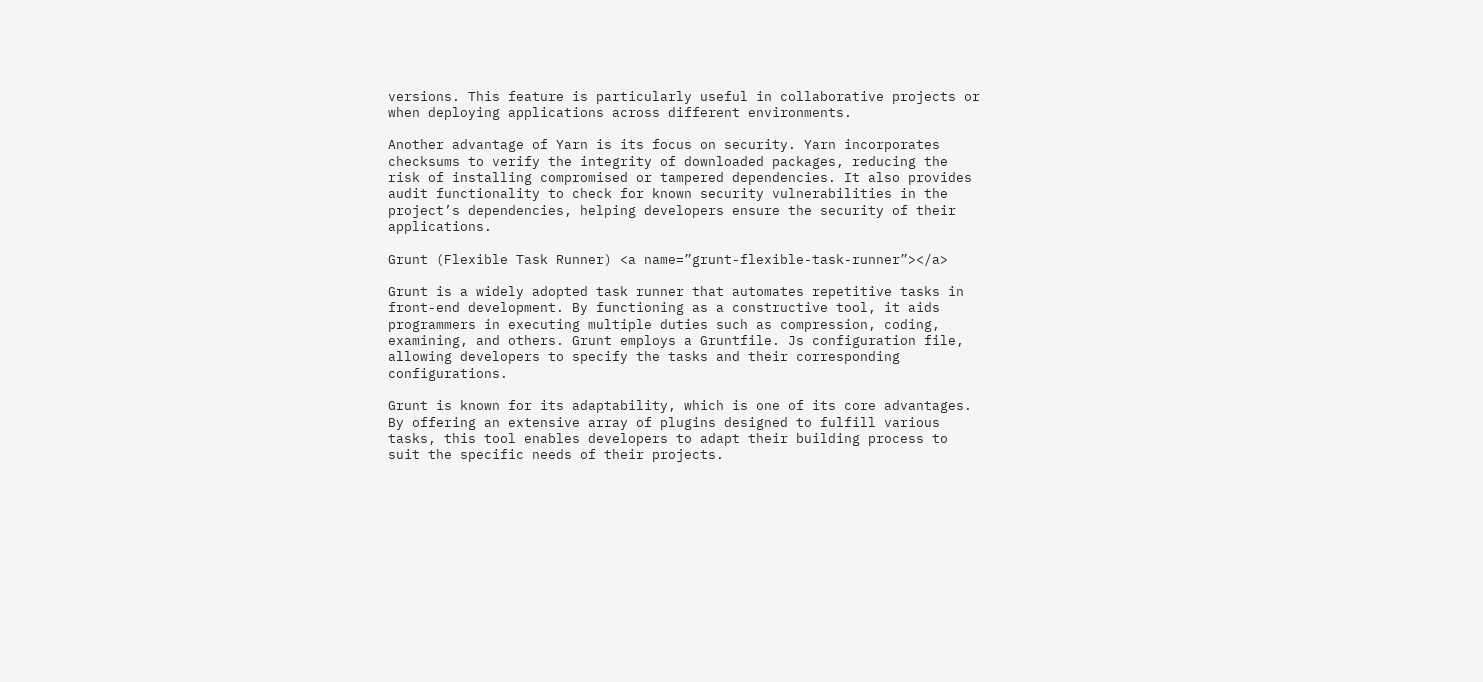versions. This feature is particularly useful in collaborative projects or when deploying applications across different environments.

Another advantage of Yarn is its focus on security. Yarn incorporates checksums to verify the integrity of downloaded packages, reducing the risk of installing compromised or tampered dependencies. It also provides audit functionality to check for known security vulnerabilities in the project’s dependencies, helping developers ensure the security of their applications.

Grunt (Flexible Task Runner) <a name=”grunt-flexible-task-runner”></a>

Grunt is a widely adopted task runner that automates repetitive tasks in front-end development. By functioning as a constructive tool, it aids programmers in executing multiple duties such as compression, coding, examining, and others. Grunt employs a Gruntfile. Js configuration file, allowing developers to specify the tasks and their corresponding configurations.

Grunt is known for its adaptability, which is one of its core advantages. By offering an extensive array of plugins designed to fulfill various tasks, this tool enables developers to adapt their building process to suit the specific needs of their projects.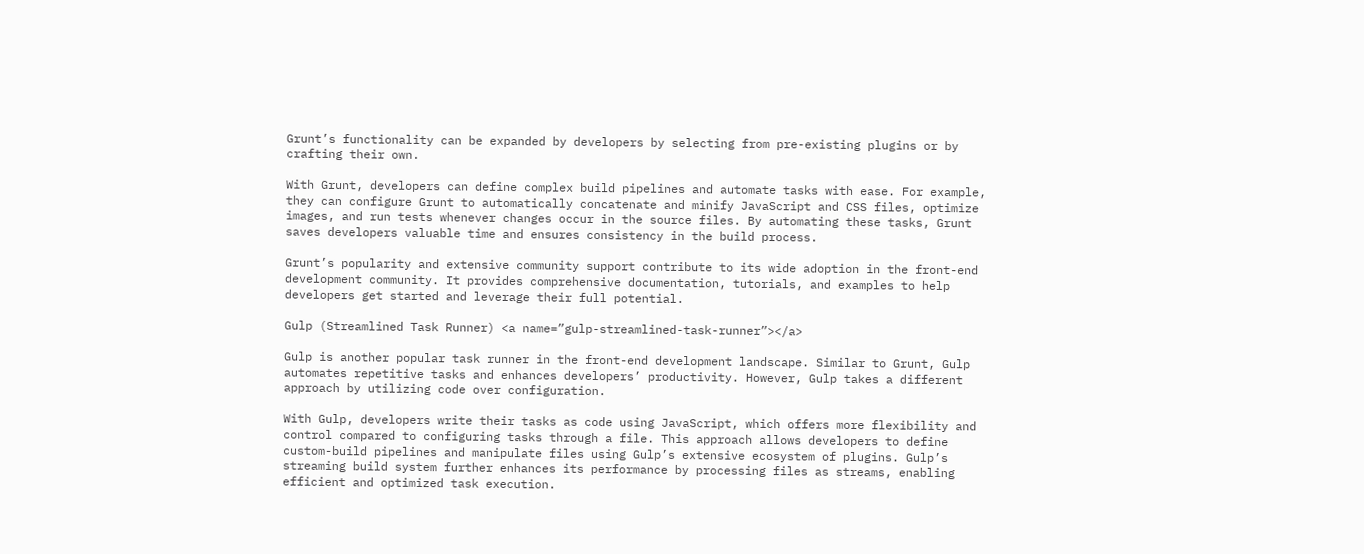Grunt’s functionality can be expanded by developers by selecting from pre-existing plugins or by crafting their own.

With Grunt, developers can define complex build pipelines and automate tasks with ease. For example, they can configure Grunt to automatically concatenate and minify JavaScript and CSS files, optimize images, and run tests whenever changes occur in the source files. By automating these tasks, Grunt saves developers valuable time and ensures consistency in the build process.

Grunt’s popularity and extensive community support contribute to its wide adoption in the front-end development community. It provides comprehensive documentation, tutorials, and examples to help developers get started and leverage their full potential.

Gulp (Streamlined Task Runner) <a name=”gulp-streamlined-task-runner”></a>

Gulp is another popular task runner in the front-end development landscape. Similar to Grunt, Gulp automates repetitive tasks and enhances developers’ productivity. However, Gulp takes a different approach by utilizing code over configuration.

With Gulp, developers write their tasks as code using JavaScript, which offers more flexibility and control compared to configuring tasks through a file. This approach allows developers to define custom-build pipelines and manipulate files using Gulp’s extensive ecosystem of plugins. Gulp’s streaming build system further enhances its performance by processing files as streams, enabling efficient and optimized task execution.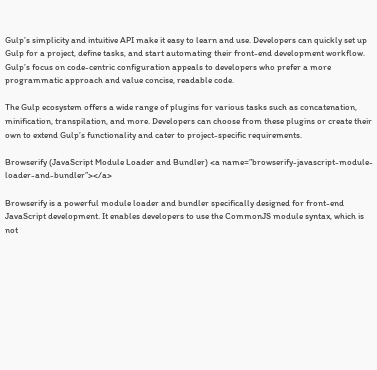Gulp’s simplicity and intuitive API make it easy to learn and use. Developers can quickly set up Gulp for a project, define tasks, and start automating their front-end development workflow. Gulp’s focus on code-centric configuration appeals to developers who prefer a more programmatic approach and value concise, readable code.

The Gulp ecosystem offers a wide range of plugins for various tasks such as concatenation, minification, transpilation, and more. Developers can choose from these plugins or create their own to extend Gulp’s functionality and cater to project-specific requirements.

Browserify (JavaScript Module Loader and Bundler) <a name=”browserify-javascript-module-loader-and-bundler”></a>

Browserify is a powerful module loader and bundler specifically designed for front-end JavaScript development. It enables developers to use the CommonJS module syntax, which is not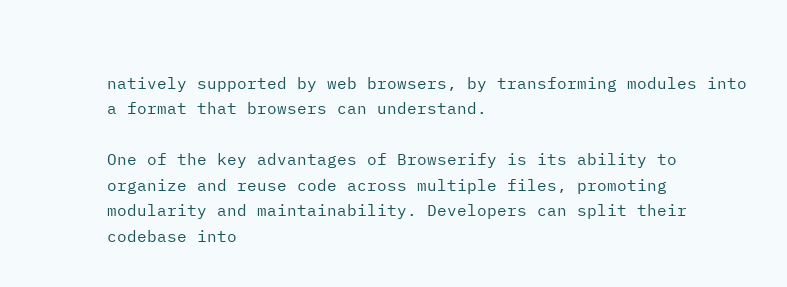natively supported by web browsers, by transforming modules into a format that browsers can understand.

One of the key advantages of Browserify is its ability to organize and reuse code across multiple files, promoting modularity and maintainability. Developers can split their codebase into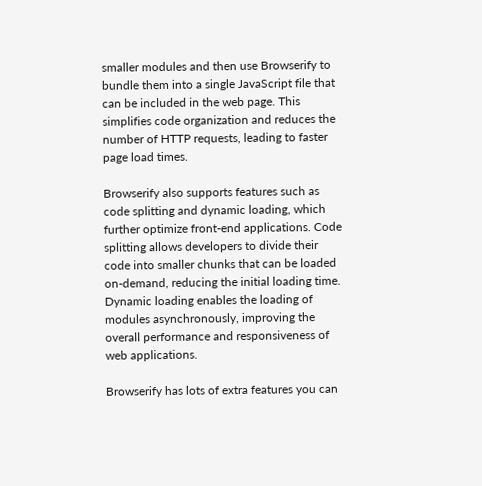smaller modules and then use Browserify to bundle them into a single JavaScript file that can be included in the web page. This simplifies code organization and reduces the number of HTTP requests, leading to faster page load times.

Browserify also supports features such as code splitting and dynamic loading, which further optimize front-end applications. Code splitting allows developers to divide their code into smaller chunks that can be loaded on-demand, reducing the initial loading time. Dynamic loading enables the loading of modules asynchronously, improving the overall performance and responsiveness of web applications.

Browserify has lots of extra features you can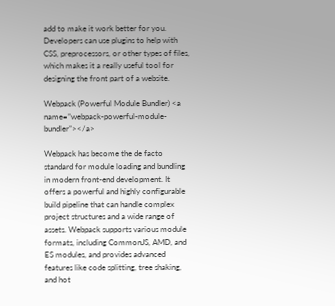add to make it work better for you. Developers can use plugins to help with CSS, preprocessors, or other types of files, which makes it a really useful tool for designing the front part of a website.

Webpack (Powerful Module Bundler) <a name=”webpack-powerful-module-bundler”></a>

Webpack has become the de facto standard for module loading and bundling in modern front-end development. It offers a powerful and highly configurable build pipeline that can handle complex project structures and a wide range of assets. Webpack supports various module formats, including CommonJS, AMD, and ES modules, and provides advanced features like code splitting, tree shaking, and hot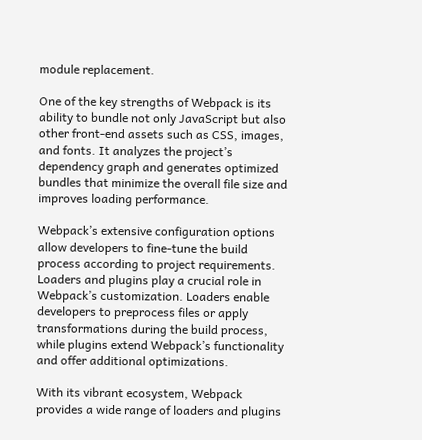module replacement.

One of the key strengths of Webpack is its ability to bundle not only JavaScript but also other front-end assets such as CSS, images, and fonts. It analyzes the project’s dependency graph and generates optimized bundles that minimize the overall file size and improves loading performance.

Webpack’s extensive configuration options allow developers to fine-tune the build process according to project requirements. Loaders and plugins play a crucial role in Webpack’s customization. Loaders enable developers to preprocess files or apply transformations during the build process, while plugins extend Webpack’s functionality and offer additional optimizations.

With its vibrant ecosystem, Webpack provides a wide range of loaders and plugins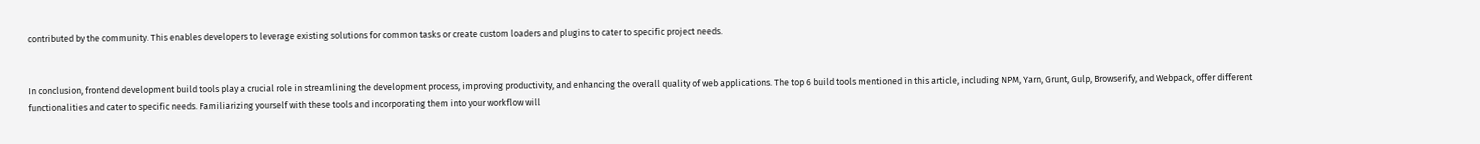contributed by the community. This enables developers to leverage existing solutions for common tasks or create custom loaders and plugins to cater to specific project needs.


In conclusion, frontend development build tools play a crucial role in streamlining the development process, improving productivity, and enhancing the overall quality of web applications. The top 6 build tools mentioned in this article, including NPM, Yarn, Grunt, Gulp, Browserify, and Webpack, offer different functionalities and cater to specific needs. Familiarizing yourself with these tools and incorporating them into your workflow will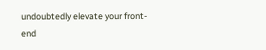undoubtedly elevate your front-end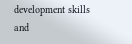development skills and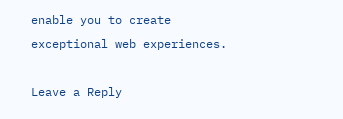enable you to create exceptional web experiences.

Leave a Reply